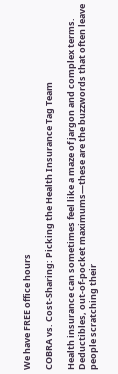We have FREE office hours

COBRA vs. Cost-Sharing: Picking the Health Insurance Tag Team

Health insurance can sometimes feel like a maze of jargon and complex terms. Deductibles, out-of-pocket maximums—these are the buzzwords that often leave people scratching their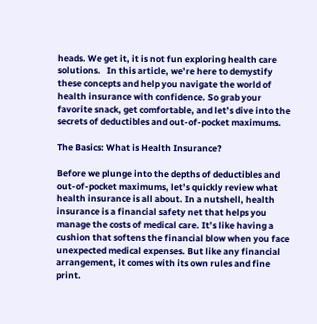heads. We get it, it is not fun exploring health care solutions.   In this article, we’re here to demystify these concepts and help you navigate the world of health insurance with confidence. So grab your favorite snack, get comfortable, and let’s dive into the secrets of deductibles and out-of-pocket maximums.

The Basics: What is Health Insurance?

Before we plunge into the depths of deductibles and out-of-pocket maximums, let’s quickly review what health insurance is all about. In a nutshell, health insurance is a financial safety net that helps you manage the costs of medical care. It’s like having a cushion that softens the financial blow when you face unexpected medical expenses. But like any financial arrangement, it comes with its own rules and fine print.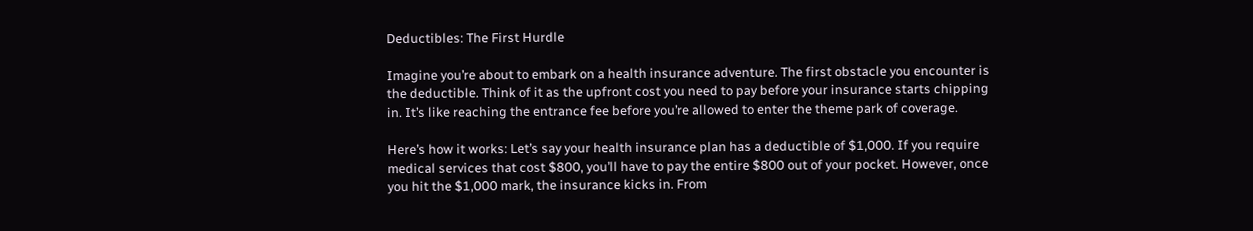Deductibles: The First Hurdle

Imagine you’re about to embark on a health insurance adventure. The first obstacle you encounter is the deductible. Think of it as the upfront cost you need to pay before your insurance starts chipping in. It’s like reaching the entrance fee before you’re allowed to enter the theme park of coverage.

Here’s how it works: Let’s say your health insurance plan has a deductible of $1,000. If you require medical services that cost $800, you’ll have to pay the entire $800 out of your pocket. However, once you hit the $1,000 mark, the insurance kicks in. From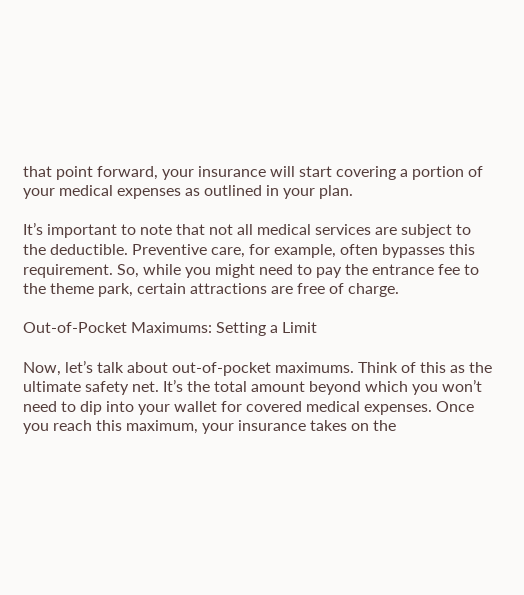that point forward, your insurance will start covering a portion of your medical expenses as outlined in your plan.

It’s important to note that not all medical services are subject to the deductible. Preventive care, for example, often bypasses this requirement. So, while you might need to pay the entrance fee to the theme park, certain attractions are free of charge.

Out-of-Pocket Maximums: Setting a Limit

Now, let’s talk about out-of-pocket maximums. Think of this as the ultimate safety net. It’s the total amount beyond which you won’t need to dip into your wallet for covered medical expenses. Once you reach this maximum, your insurance takes on the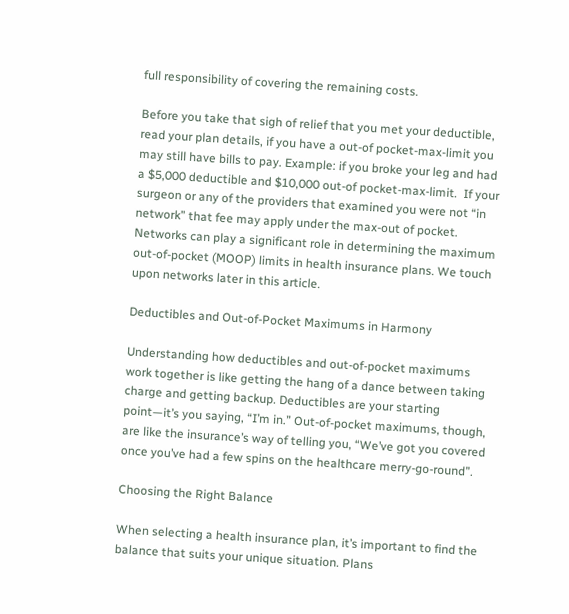full responsibility of covering the remaining costs.

Before you take that sigh of relief that you met your deductible, read your plan details, if you have a out-of pocket-max-limit you may still have bills to pay. Example: if you broke your leg and had a $5,000 deductible and $10,000 out-of pocket-max-limit.  If your surgeon or any of the providers that examined you were not “in network” that fee may apply under the max-out of pocket.  Networks can play a significant role in determining the maximum out-of-pocket (MOOP) limits in health insurance plans. We touch upon networks later in this article.

Deductibles and Out-of-Pocket Maximums in Harmony

Understanding how deductibles and out-of-pocket maximums work together is like getting the hang of a dance between taking charge and getting backup. Deductibles are your starting point—it’s you saying, “I’m in.” Out-of-pocket maximums, though, are like the insurance’s way of telling you, “We’ve got you covered once you’ve had a few spins on the healthcare merry-go-round”.

Choosing the Right Balance

When selecting a health insurance plan, it’s important to find the balance that suits your unique situation. Plans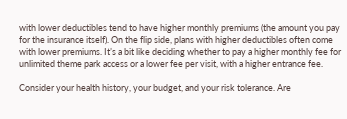with lower deductibles tend to have higher monthly premiums (the amount you pay for the insurance itself). On the flip side, plans with higher deductibles often come with lower premiums. It’s a bit like deciding whether to pay a higher monthly fee for unlimited theme park access or a lower fee per visit, with a higher entrance fee.

Consider your health history, your budget, and your risk tolerance. Are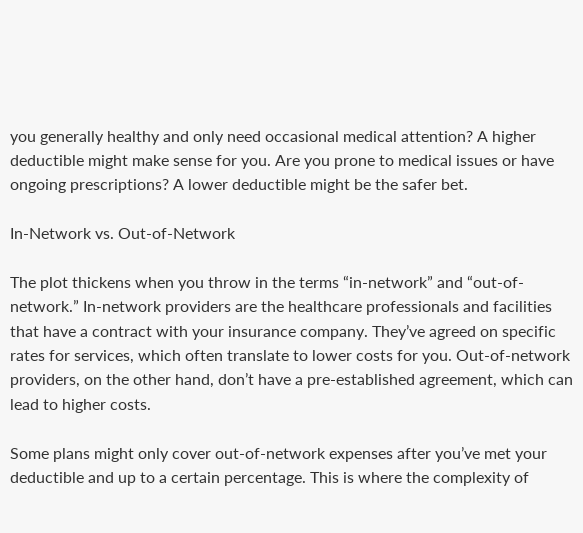you generally healthy and only need occasional medical attention? A higher deductible might make sense for you. Are you prone to medical issues or have ongoing prescriptions? A lower deductible might be the safer bet.

In-Network vs. Out-of-Network

The plot thickens when you throw in the terms “in-network” and “out-of-network.” In-network providers are the healthcare professionals and facilities that have a contract with your insurance company. They’ve agreed on specific rates for services, which often translate to lower costs for you. Out-of-network providers, on the other hand, don’t have a pre-established agreement, which can lead to higher costs.

Some plans might only cover out-of-network expenses after you’ve met your deductible and up to a certain percentage. This is where the complexity of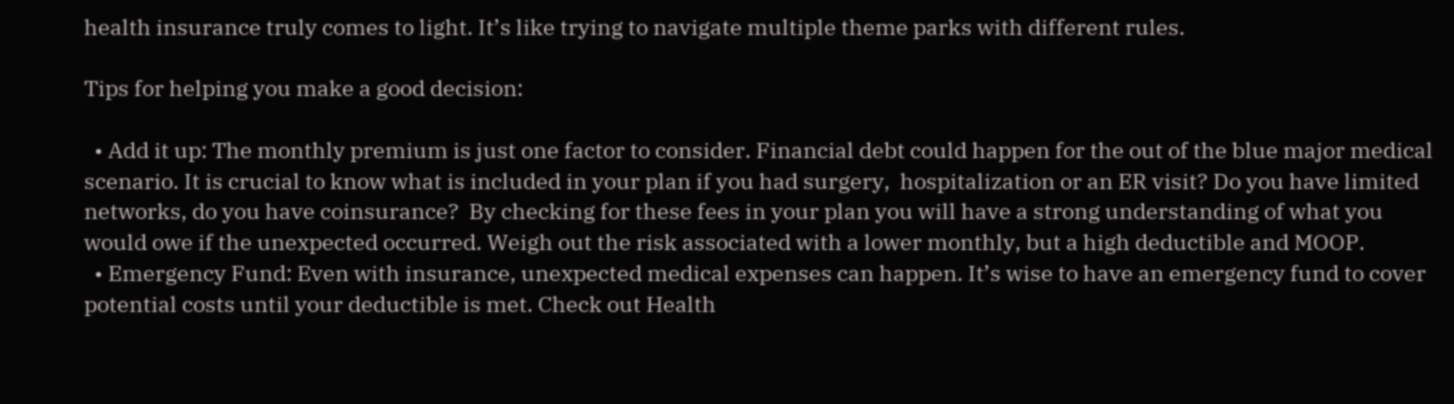health insurance truly comes to light. It’s like trying to navigate multiple theme parks with different rules.

Tips for helping you make a good decision:

  • Add it up: The monthly premium is just one factor to consider. Financial debt could happen for the out of the blue major medical scenario. It is crucial to know what is included in your plan if you had surgery,  hospitalization or an ER visit? Do you have limited networks, do you have coinsurance?  By checking for these fees in your plan you will have a strong understanding of what you would owe if the unexpected occurred. Weigh out the risk associated with a lower monthly, but a high deductible and MOOP.
  • Emergency Fund: Even with insurance, unexpected medical expenses can happen. It’s wise to have an emergency fund to cover potential costs until your deductible is met. Check out Health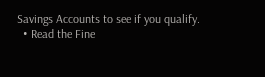Savings Accounts to see if you qualify.
  • Read the Fine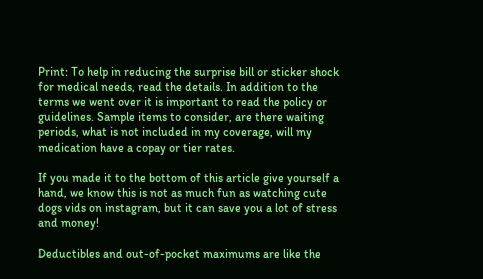Print: To help in reducing the surprise bill or sticker shock for medical needs, read the details. In addition to the terms we went over it is important to read the policy or guidelines. Sample items to consider, are there waiting periods, what is not included in my coverage, will my medication have a copay or tier rates.

If you made it to the bottom of this article give yourself a hand, we know this is not as much fun as watching cute dogs vids on instagram, but it can save you a lot of stress and money!

Deductibles and out-of-pocket maximums are like the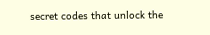secret codes that unlock the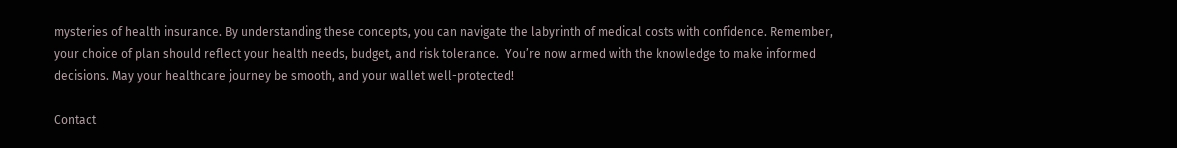mysteries of health insurance. By understanding these concepts, you can navigate the labyrinth of medical costs with confidence. Remember, your choice of plan should reflect your health needs, budget, and risk tolerance.  You’re now armed with the knowledge to make informed decisions. May your healthcare journey be smooth, and your wallet well-protected!

Contact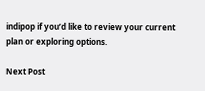indipop if you’d like to review your current plan or exploring options.

Next Post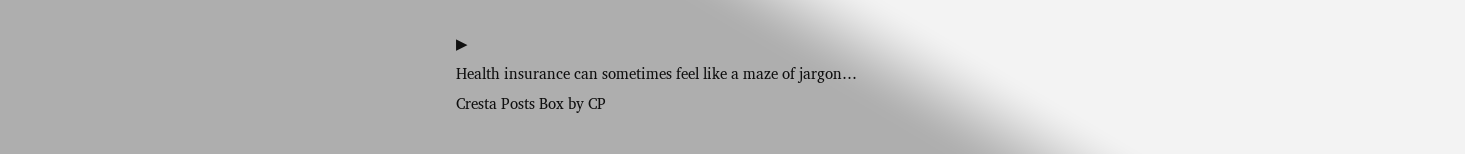▶
Health insurance can sometimes feel like a maze of jargon…
Cresta Posts Box by CP